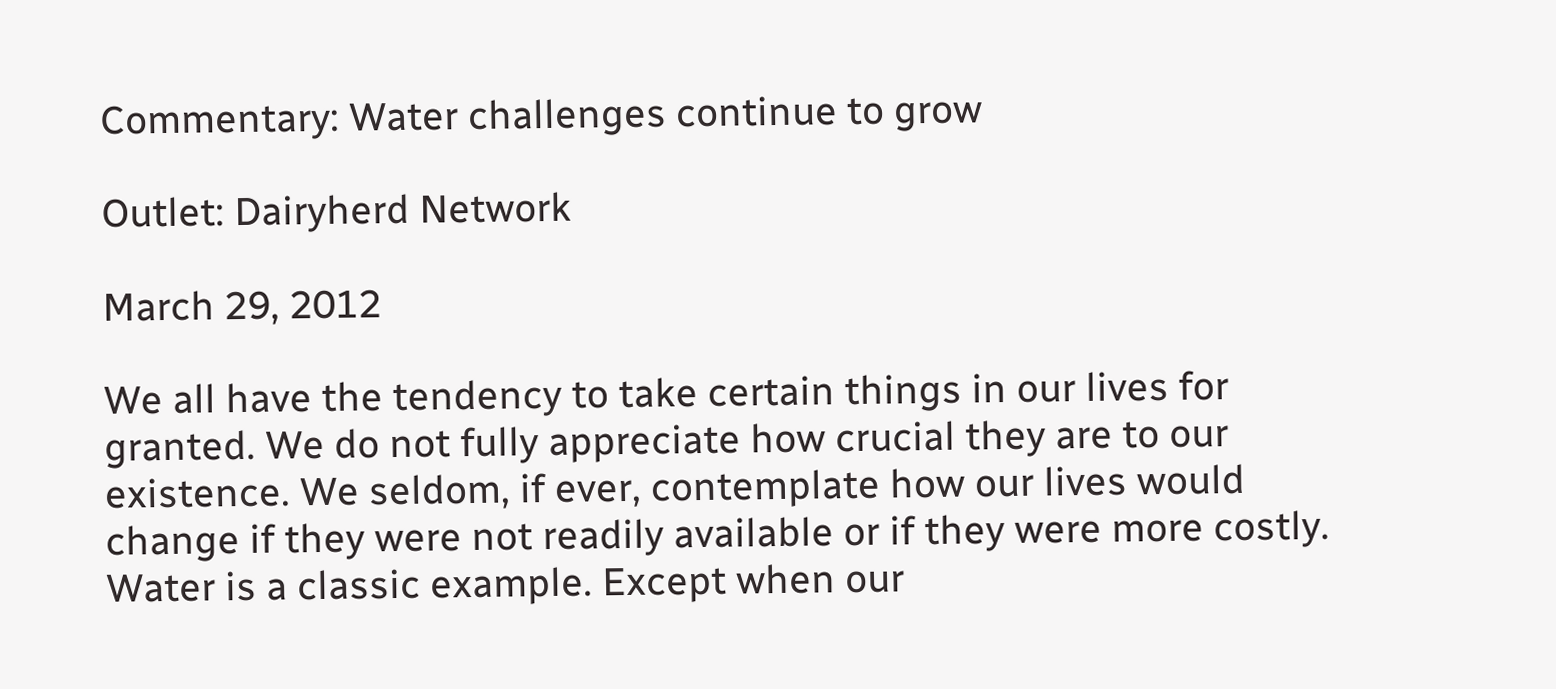Commentary: Water challenges continue to grow

Outlet: Dairyherd Network

March 29, 2012

We all have the tendency to take certain things in our lives for granted. We do not fully appreciate how crucial they are to our existence. We seldom, if ever, contemplate how our lives would change if they were not readily available or if they were more costly. Water is a classic example. Except when our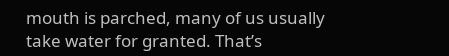mouth is parched, many of us usually take water for granted. That’s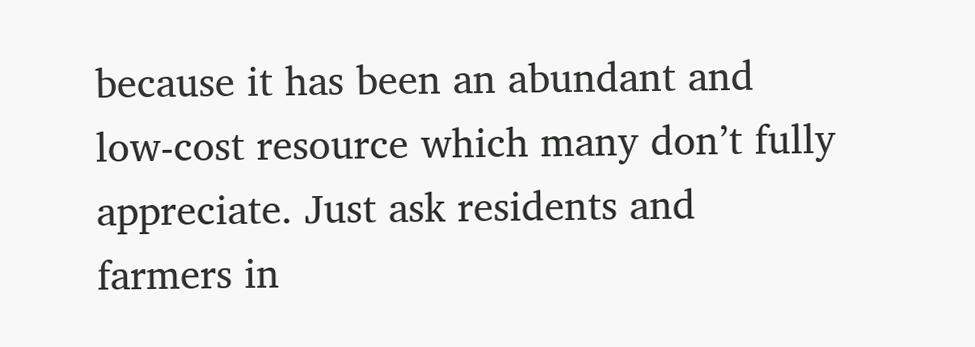because it has been an abundant and low-cost resource which many don’t fully appreciate. Just ask residents and farmers in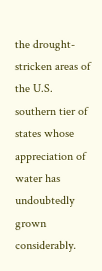the drought-stricken areas of the U.S. southern tier of states whose appreciation of water has undoubtedly grown considerably.